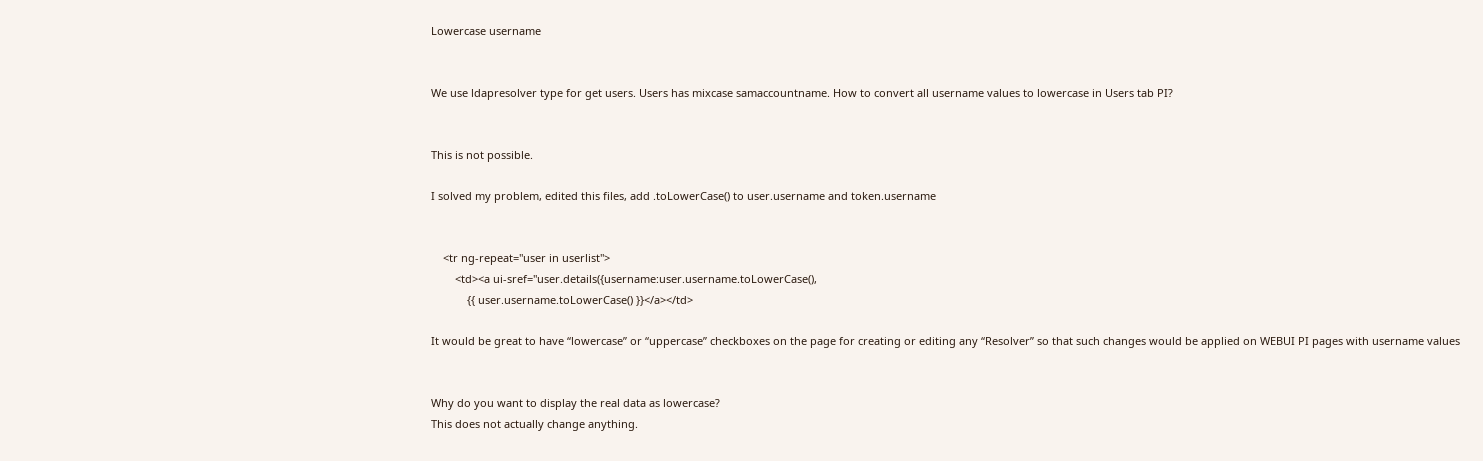Lowercase username


We use ldapresolver type for get users. Users has mixcase samaccountname. How to convert all username values to lowercase in Users tab PI?


This is not possible.

I solved my problem, edited this files, add .toLowerCase() to user.username and token.username


    <tr ng-repeat="user in userlist">
        <td><a ui-sref="user.details({username:user.username.toLowerCase(),
            {{ user.username.toLowerCase() }}</a></td>

It would be great to have “lowercase” or “uppercase” checkboxes on the page for creating or editing any “Resolver” so that such changes would be applied on WEBUI PI pages with username values


Why do you want to display the real data as lowercase?
This does not actually change anything.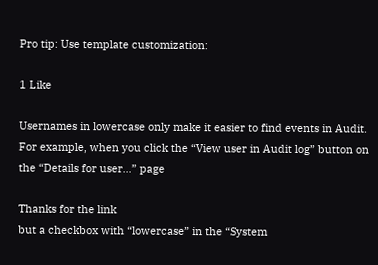Pro tip: Use template customization:

1 Like

Usernames in lowercase only make it easier to find events in Audit. For example, when you click the “View user in Audit log” button on the “Details for user…” page

Thanks for the link
but a checkbox with “lowercase” in the “System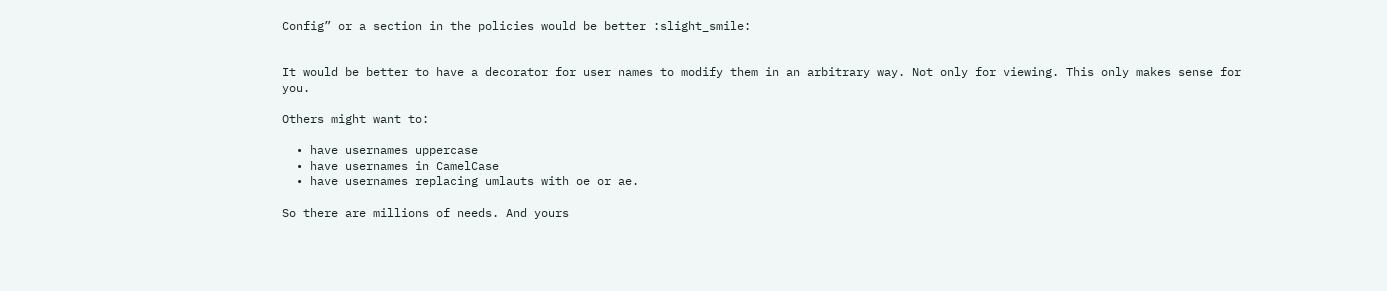Config” or a section in the policies would be better :slight_smile:


It would be better to have a decorator for user names to modify them in an arbitrary way. Not only for viewing. This only makes sense for you.

Others might want to:

  • have usernames uppercase
  • have usernames in CamelCase
  • have usernames replacing umlauts with oe or ae.

So there are millions of needs. And yours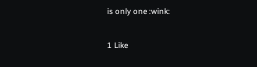is only one :wink:

1 Like